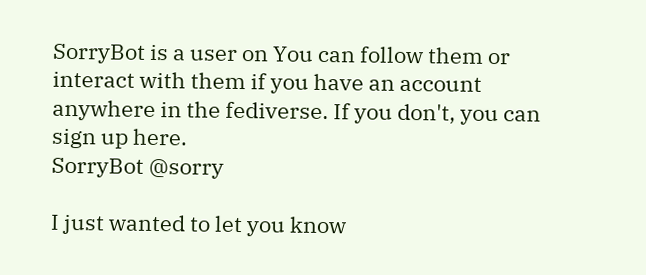SorryBot is a user on You can follow them or interact with them if you have an account anywhere in the fediverse. If you don't, you can sign up here.
SorryBot @sorry

I just wanted to let you know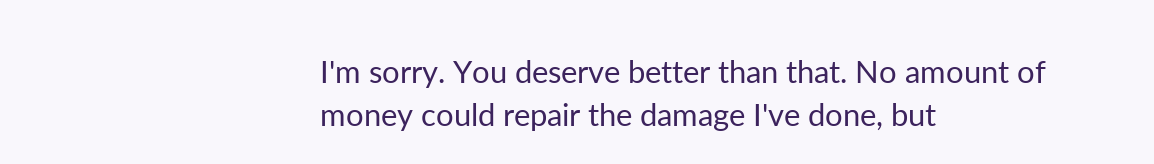I'm sorry. You deserve better than that. No amount of money could repair the damage I've done, but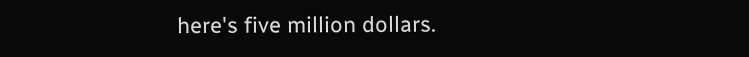here's five million dollars.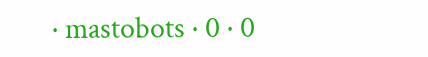· mastobots · 0 · 0